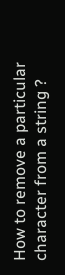How to remove a particular character from a string ?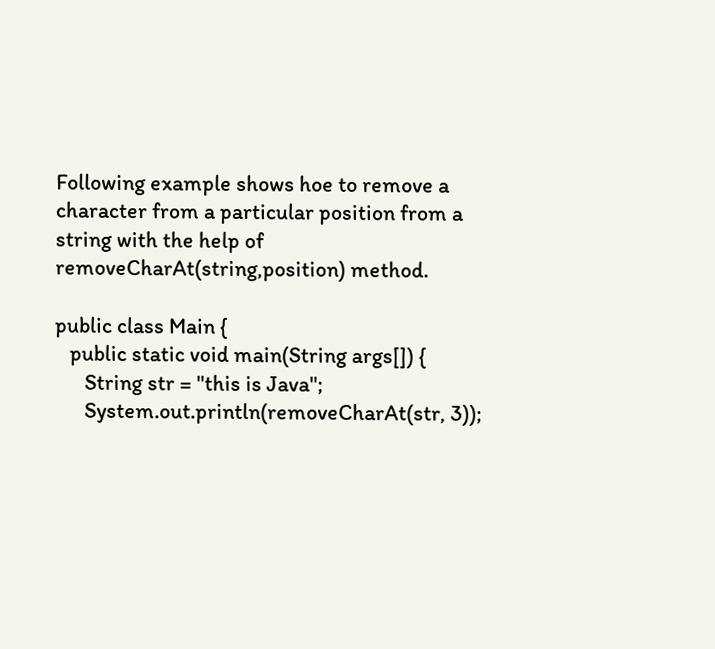Following example shows hoe to remove a character from a particular position from a string with the help of removeCharAt(string,position) method.

public class Main {
   public static void main(String args[]) {
      String str = "this is Java";
      System.out.println(removeCharAt(str, 3));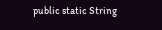public static String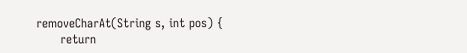removeCharAt(String s, int pos) {
      return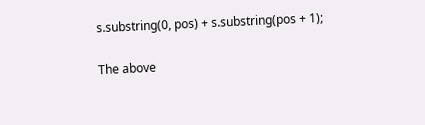s.substring(0, pos) + s.substring(pos + 1);

The above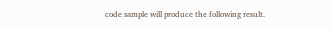code sample will produce the following result.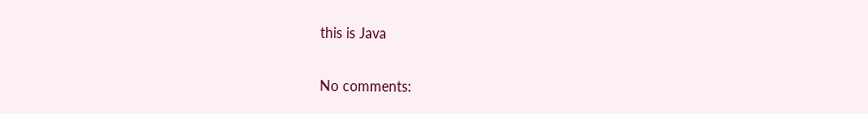this is Java

No comments: